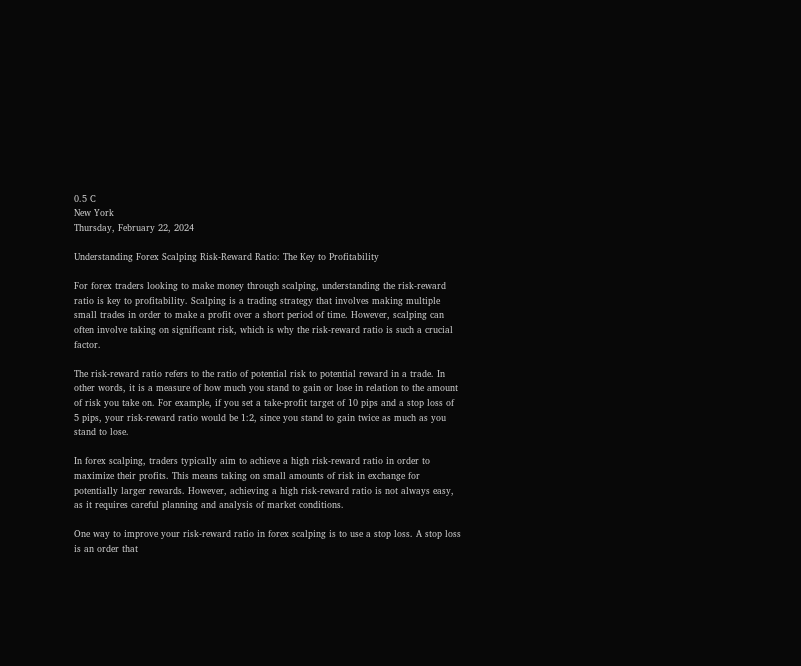0.5 C
New York
Thursday, February 22, 2024

Understanding Forex Scalping Risk-Reward Ratio: The Key to Profitability

For forex traders looking to make money through scalping, understanding the risk-reward ratio is key to profitability. Scalping is a trading strategy that involves making multiple small trades in order to make a profit over a short period of time. However, scalping can often involve taking on significant risk, which is why the risk-reward ratio is such a crucial factor.

The risk-reward ratio refers to the ratio of potential risk to potential reward in a trade. In other words, it is a measure of how much you stand to gain or lose in relation to the amount of risk you take on. For example, if you set a take-profit target of 10 pips and a stop loss of 5 pips, your risk-reward ratio would be 1:2, since you stand to gain twice as much as you stand to lose.

In forex scalping, traders typically aim to achieve a high risk-reward ratio in order to maximize their profits. This means taking on small amounts of risk in exchange for potentially larger rewards. However, achieving a high risk-reward ratio is not always easy, as it requires careful planning and analysis of market conditions.

One way to improve your risk-reward ratio in forex scalping is to use a stop loss. A stop loss is an order that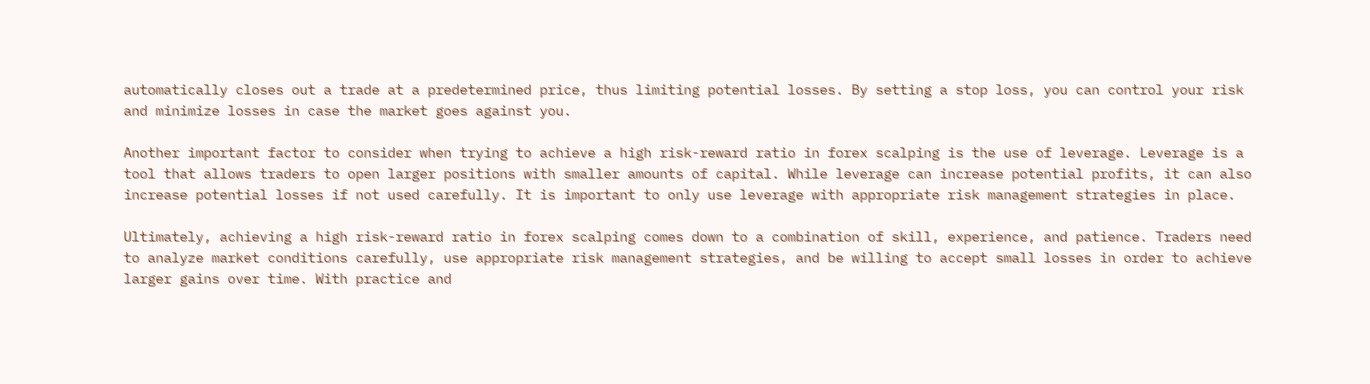automatically closes out a trade at a predetermined price, thus limiting potential losses. By setting a stop loss, you can control your risk and minimize losses in case the market goes against you.

Another important factor to consider when trying to achieve a high risk-reward ratio in forex scalping is the use of leverage. Leverage is a tool that allows traders to open larger positions with smaller amounts of capital. While leverage can increase potential profits, it can also increase potential losses if not used carefully. It is important to only use leverage with appropriate risk management strategies in place.

Ultimately, achieving a high risk-reward ratio in forex scalping comes down to a combination of skill, experience, and patience. Traders need to analyze market conditions carefully, use appropriate risk management strategies, and be willing to accept small losses in order to achieve larger gains over time. With practice and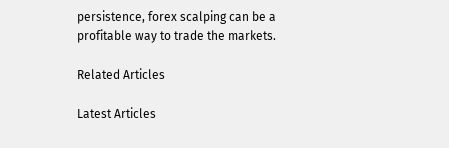persistence, forex scalping can be a profitable way to trade the markets.

Related Articles

Latest Articles